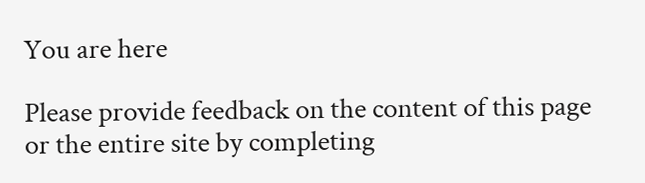You are here

Please provide feedback on the content of this page or the entire site by completing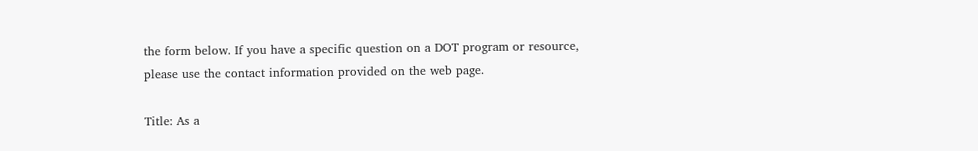the form below. If you have a specific question on a DOT program or resource, please use the contact information provided on the web page.

Title: As a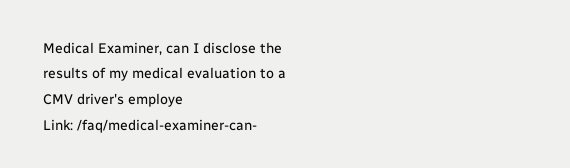Medical Examiner, can I disclose the results of my medical evaluation to a CMV driver's employe
Link: /faq/medical-examiner-can-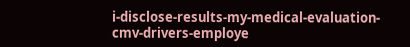i-disclose-results-my-medical-evaluation-cmv-drivers-employe